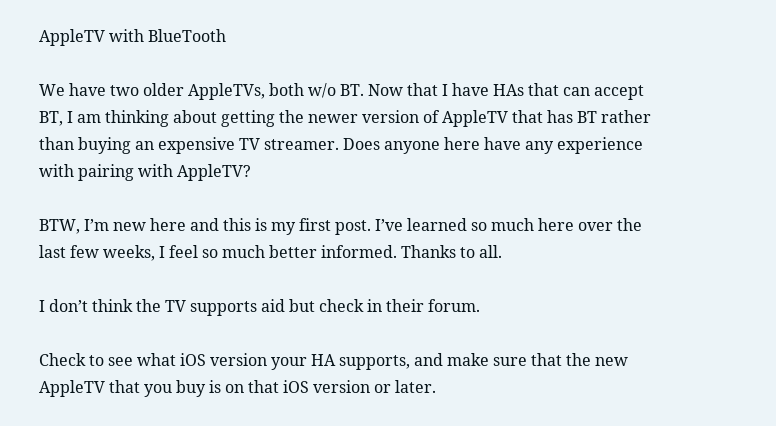AppleTV with BlueTooth

We have two older AppleTVs, both w/o BT. Now that I have HAs that can accept BT, I am thinking about getting the newer version of AppleTV that has BT rather than buying an expensive TV streamer. Does anyone here have any experience with pairing with AppleTV?

BTW, I’m new here and this is my first post. I’ve learned so much here over the last few weeks, I feel so much better informed. Thanks to all.

I don’t think the TV supports aid but check in their forum.

Check to see what iOS version your HA supports, and make sure that the new AppleTV that you buy is on that iOS version or later.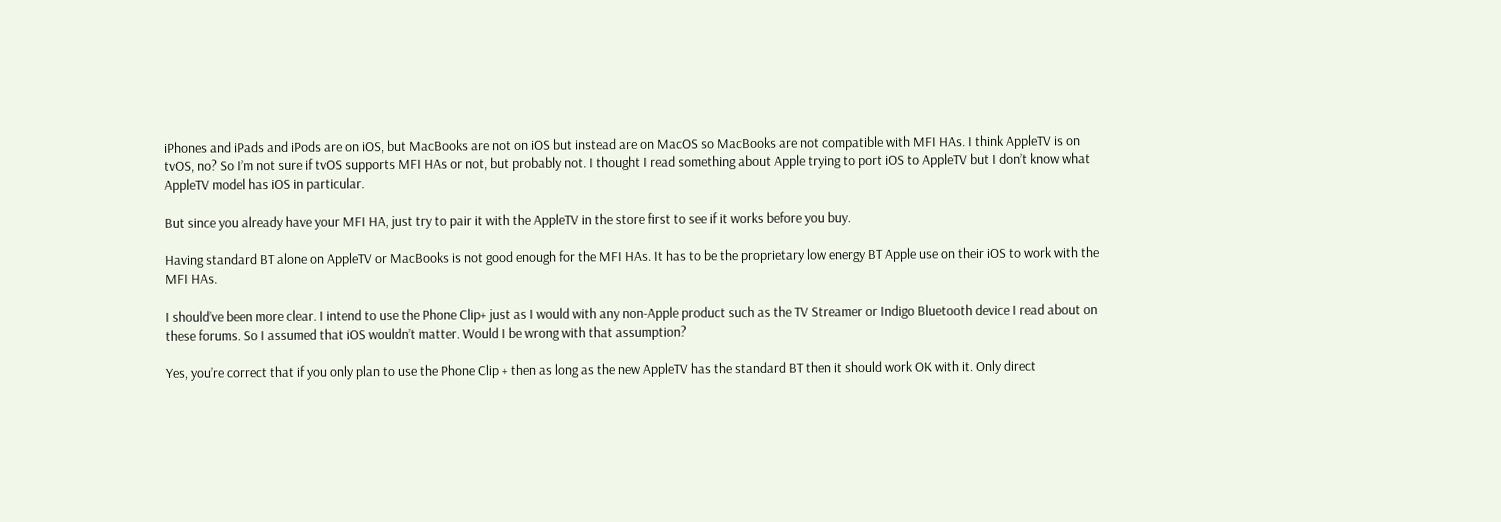iPhones and iPads and iPods are on iOS, but MacBooks are not on iOS but instead are on MacOS so MacBooks are not compatible with MFI HAs. I think AppleTV is on tvOS, no? So I’m not sure if tvOS supports MFI HAs or not, but probably not. I thought I read something about Apple trying to port iOS to AppleTV but I don’t know what AppleTV model has iOS in particular.

But since you already have your MFI HA, just try to pair it with the AppleTV in the store first to see if it works before you buy.

Having standard BT alone on AppleTV or MacBooks is not good enough for the MFI HAs. It has to be the proprietary low energy BT Apple use on their iOS to work with the MFI HAs.

I should’ve been more clear. I intend to use the Phone Clip+ just as I would with any non-Apple product such as the TV Streamer or Indigo Bluetooth device I read about on these forums. So I assumed that iOS wouldn’t matter. Would I be wrong with that assumption?

Yes, you’re correct that if you only plan to use the Phone Clip + then as long as the new AppleTV has the standard BT then it should work OK with it. Only direct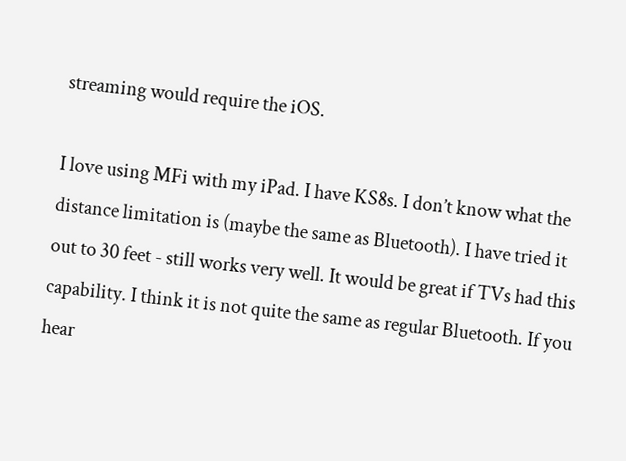streaming would require the iOS.

I love using MFi with my iPad. I have KS8s. I don’t know what the distance limitation is (maybe the same as Bluetooth). I have tried it out to 30 feet - still works very well. It would be great if TVs had this capability. I think it is not quite the same as regular Bluetooth. If you hear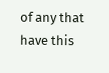of any that have this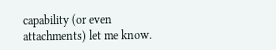capability (or even attachments) let me know.